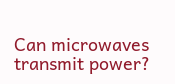Can microwaves transmit power?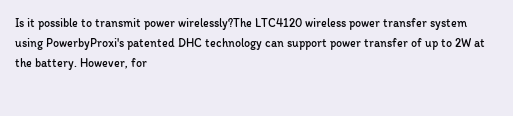Is it possible to transmit power wirelessly?The LTC4120 wireless power transfer system using PowerbyProxi's patented DHC technology can support power transfer of up to 2W at the battery. However, for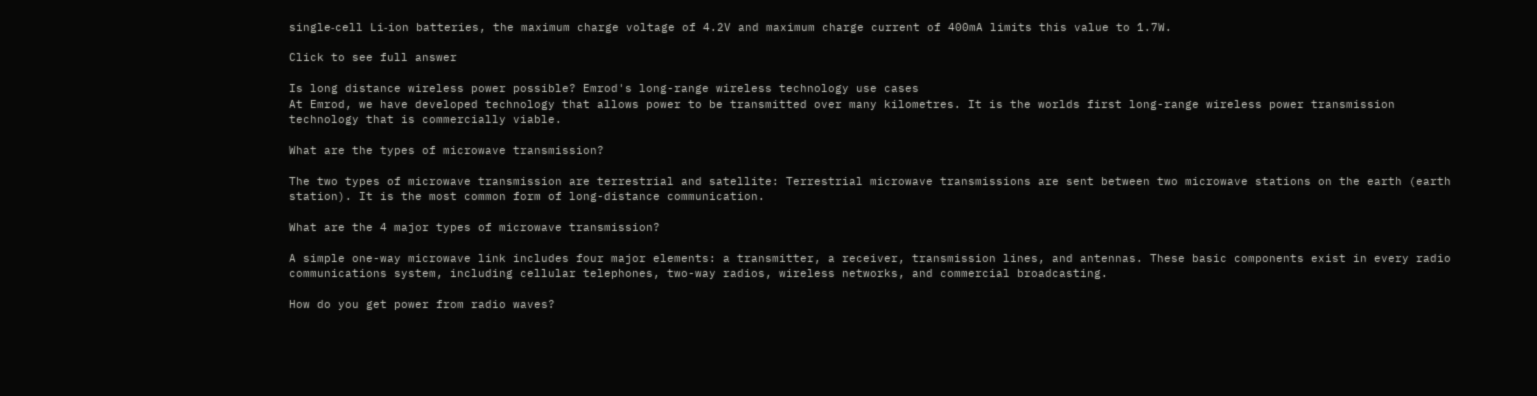single‐cell Li‐ion batteries, the maximum charge voltage of 4.2V and maximum charge current of 400mA limits this value to 1.7W.

Click to see full answer

Is long distance wireless power possible? Emrod's long-range wireless technology use cases
At Emrod, we have developed technology that allows power to be transmitted over many kilometres. It is the worlds first long-range wireless power transmission technology that is commercially viable.

What are the types of microwave transmission?

The two types of microwave transmission are terrestrial and satellite: Terrestrial microwave transmissions are sent between two microwave stations on the earth (earth station). It is the most common form of long-distance communication.

What are the 4 major types of microwave transmission?

A simple one-way microwave link includes four major elements: a transmitter, a receiver, transmission lines, and antennas. These basic components exist in every radio communications system, including cellular telephones, two-way radios, wireless networks, and commercial broadcasting.

How do you get power from radio waves?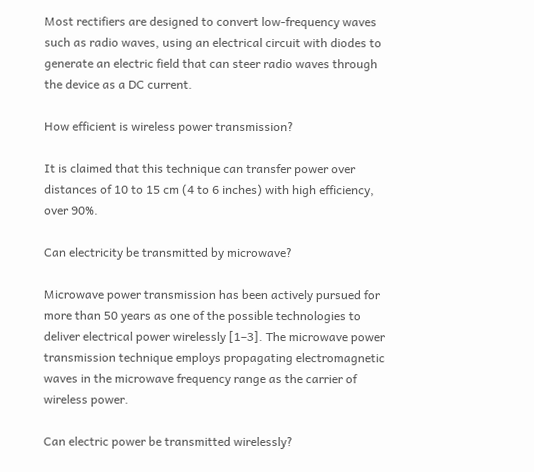Most rectifiers are designed to convert low-frequency waves such as radio waves, using an electrical circuit with diodes to generate an electric field that can steer radio waves through the device as a DC current.

How efficient is wireless power transmission?

It is claimed that this technique can transfer power over distances of 10 to 15 cm (4 to 6 inches) with high efficiency, over 90%.

Can electricity be transmitted by microwave?

Microwave power transmission has been actively pursued for more than 50 years as one of the possible technologies to deliver electrical power wirelessly [1–3]. The microwave power transmission technique employs propagating electromagnetic waves in the microwave frequency range as the carrier of wireless power.

Can electric power be transmitted wirelessly?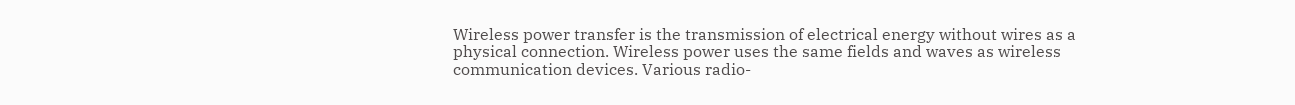Wireless power transfer is the transmission of electrical energy without wires as a physical connection. Wireless power uses the same fields and waves as wireless communication devices. Various radio-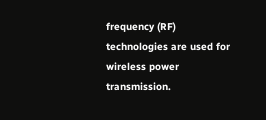frequency (RF) technologies are used for wireless power transmission.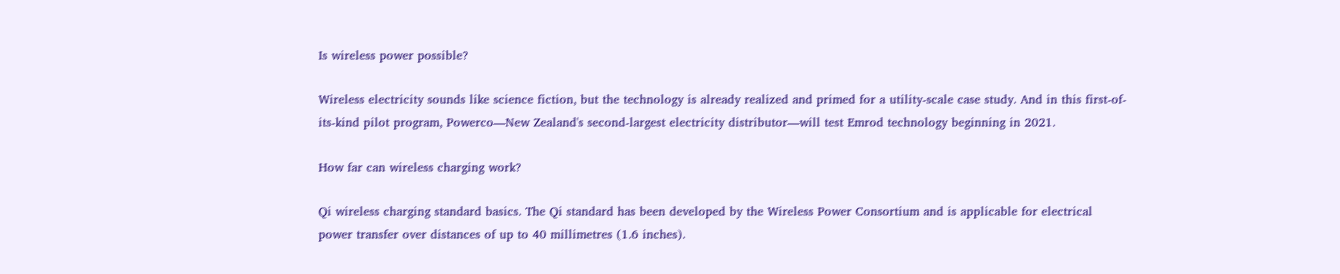Is wireless power possible?

Wireless electricity sounds like science fiction, but the technology is already realized and primed for a utility-scale case study. And in this first-of-its-kind pilot program, Powerco—New Zealand's second-largest electricity distributor—will test Emrod technology beginning in 2021.

How far can wireless charging work?

Qi wireless charging standard basics. The Qi standard has been developed by the Wireless Power Consortium and is applicable for electrical power transfer over distances of up to 40 millimetres (1.6 inches).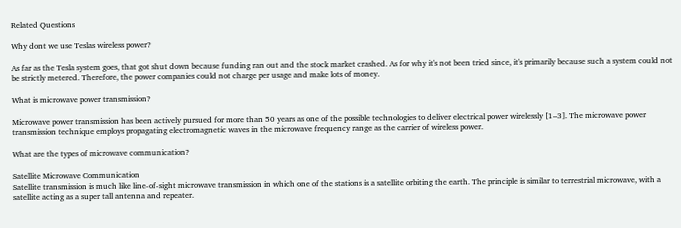Related Questions

Why dont we use Teslas wireless power?

As far as the Tesla system goes, that got shut down because funding ran out and the stock market crashed. As for why it's not been tried since, it's primarily because such a system could not be strictly metered. Therefore, the power companies could not charge per usage and make lots of money.

What is microwave power transmission?

Microwave power transmission has been actively pursued for more than 50 years as one of the possible technologies to deliver electrical power wirelessly [1–3]. The microwave power transmission technique employs propagating electromagnetic waves in the microwave frequency range as the carrier of wireless power.

What are the types of microwave communication?

Satellite Microwave Communication
Satellite transmission is much like line-of-sight microwave transmission in which one of the stations is a satellite orbiting the earth. The principle is similar to terrestrial microwave, with a satellite acting as a super tall antenna and repeater.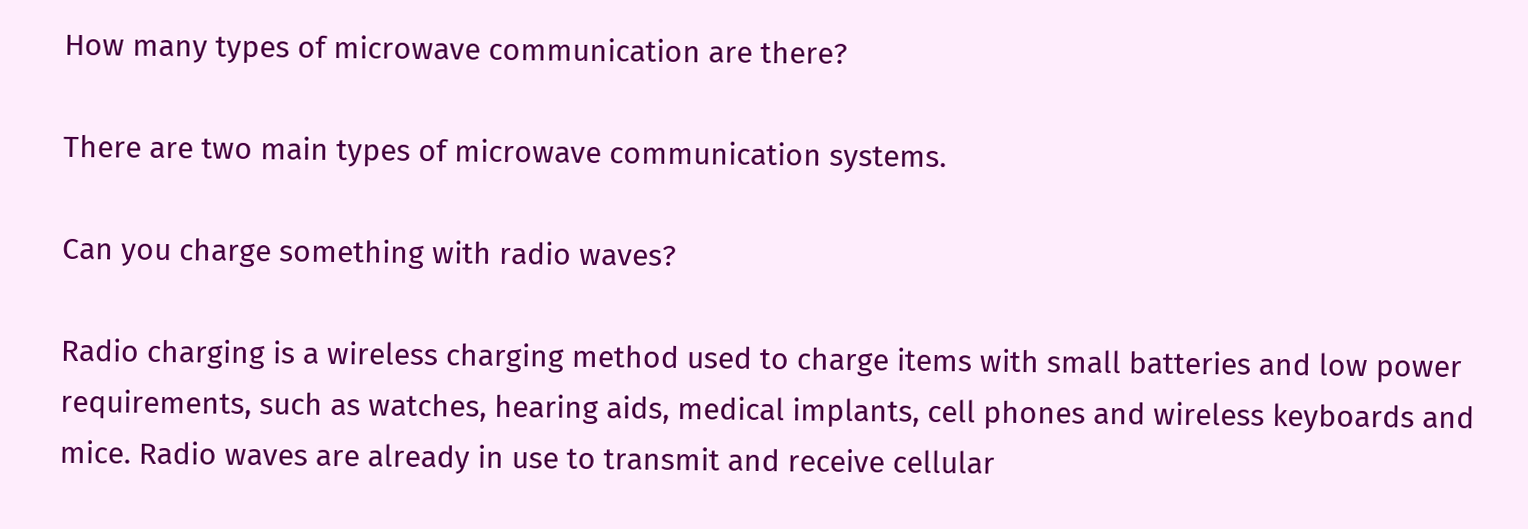How many types of microwave communication are there?

There are two main types of microwave communication systems.

Can you charge something with radio waves?

Radio charging is a wireless charging method used to charge items with small batteries and low power requirements, such as watches, hearing aids, medical implants, cell phones and wireless keyboards and mice. Radio waves are already in use to transmit and receive cellular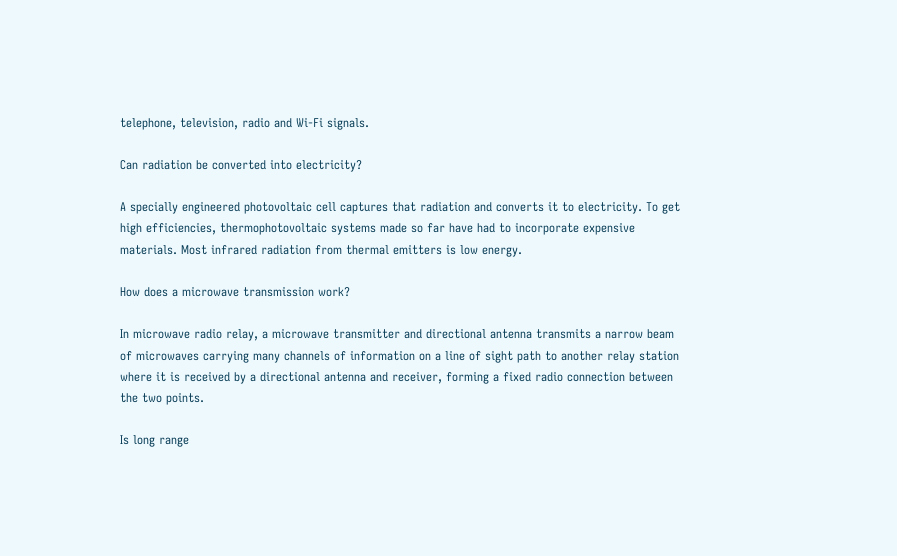telephone, television, radio and Wi-Fi signals.

Can radiation be converted into electricity?

A specially engineered photovoltaic cell captures that radiation and converts it to electricity. To get high efficiencies, thermophotovoltaic systems made so far have had to incorporate expensive materials. Most infrared radiation from thermal emitters is low energy.

How does a microwave transmission work?

In microwave radio relay, a microwave transmitter and directional antenna transmits a narrow beam of microwaves carrying many channels of information on a line of sight path to another relay station where it is received by a directional antenna and receiver, forming a fixed radio connection between the two points.

Is long range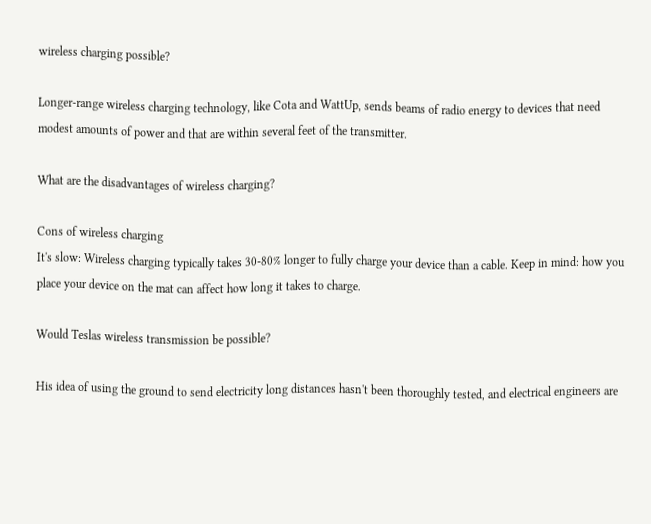wireless charging possible?

Longer-range wireless charging technology, like Cota and WattUp, sends beams of radio energy to devices that need modest amounts of power and that are within several feet of the transmitter.

What are the disadvantages of wireless charging?

Cons of wireless charging
It's slow: Wireless charging typically takes 30-80% longer to fully charge your device than a cable. Keep in mind: how you place your device on the mat can affect how long it takes to charge.

Would Teslas wireless transmission be possible?

His idea of using the ground to send electricity long distances hasn't been thoroughly tested, and electrical engineers are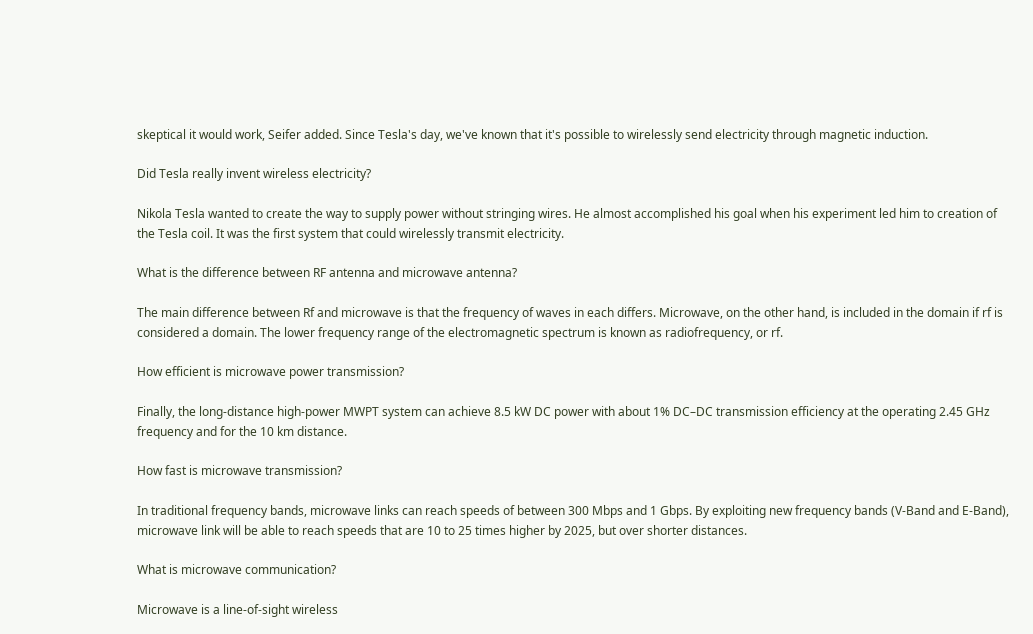skeptical it would work, Seifer added. Since Tesla's day, we've known that it's possible to wirelessly send electricity through magnetic induction.

Did Tesla really invent wireless electricity?

Nikola Tesla wanted to create the way to supply power without stringing wires. He almost accomplished his goal when his experiment led him to creation of the Tesla coil. It was the first system that could wirelessly transmit electricity.

What is the difference between RF antenna and microwave antenna?

The main difference between Rf and microwave is that the frequency of waves in each differs. Microwave, on the other hand, is included in the domain if rf is considered a domain. The lower frequency range of the electromagnetic spectrum is known as radiofrequency, or rf.

How efficient is microwave power transmission?

Finally, the long-distance high-power MWPT system can achieve 8.5 kW DC power with about 1% DC–DC transmission efficiency at the operating 2.45 GHz frequency and for the 10 km distance.

How fast is microwave transmission?

In traditional frequency bands, microwave links can reach speeds of between 300 Mbps and 1 Gbps. By exploiting new frequency bands (V-Band and E-Band), microwave link will be able to reach speeds that are 10 to 25 times higher by 2025, but over shorter distances.

What is microwave communication?

Microwave is a line-of-sight wireless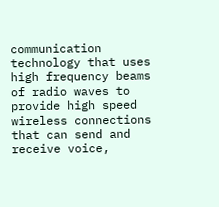communication technology that uses high frequency beams of radio waves to provide high speed wireless connections that can send and receive voice,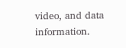video, and data information.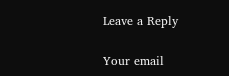Leave a Reply

Your email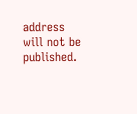address will not be published.